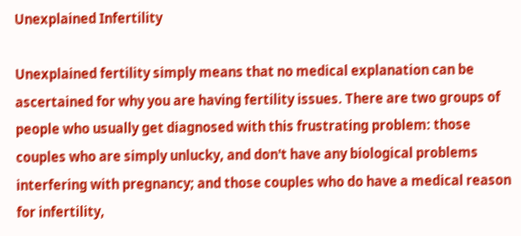Unexplained Infertility

Unexplained fertility simply means that no medical explanation can be ascertained for why you are having fertility issues. There are two groups of people who usually get diagnosed with this frustrating problem: those couples who are simply unlucky, and don't have any biological problems interfering with pregnancy; and those couples who do have a medical reason for infertility,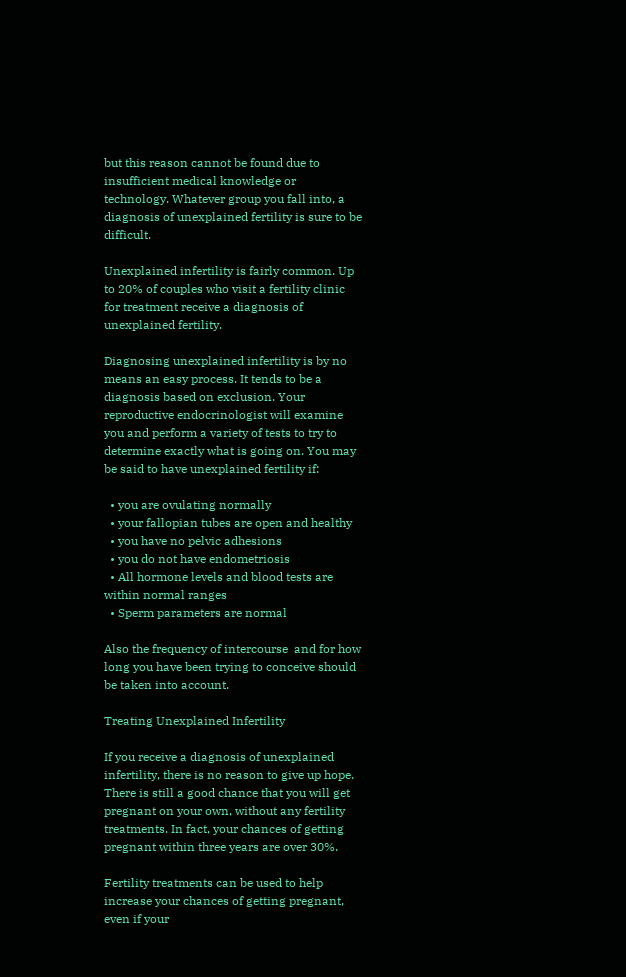but this reason cannot be found due to insufficient medical knowledge or technology. Whatever group you fall into, a diagnosis of unexplained fertility is sure to be difficult.

Unexplained infertility is fairly common. Up to 20% of couples who visit a fertility clinic for treatment receive a diagnosis of unexplained fertility.

Diagnosing unexplained infertility is by no means an easy process. It tends to be a diagnosis based on exclusion. Your reproductive endocrinologist will examine you and perform a variety of tests to try to determine exactly what is going on. You may be said to have unexplained fertility if:

  • you are ovulating normally
  • your fallopian tubes are open and healthy
  • you have no pelvic adhesions
  • you do not have endometriosis
  • All hormone levels and blood tests are within normal ranges
  • Sperm parameters are normal

Also the frequency of intercourse  and for how long you have been trying to conceive should be taken into account.

Treating Unexplained Infertility

If you receive a diagnosis of unexplained infertility, there is no reason to give up hope. There is still a good chance that you will get pregnant on your own, without any fertility treatments. In fact, your chances of getting pregnant within three years are over 30%.

Fertility treatments can be used to help increase your chances of getting pregnant, even if your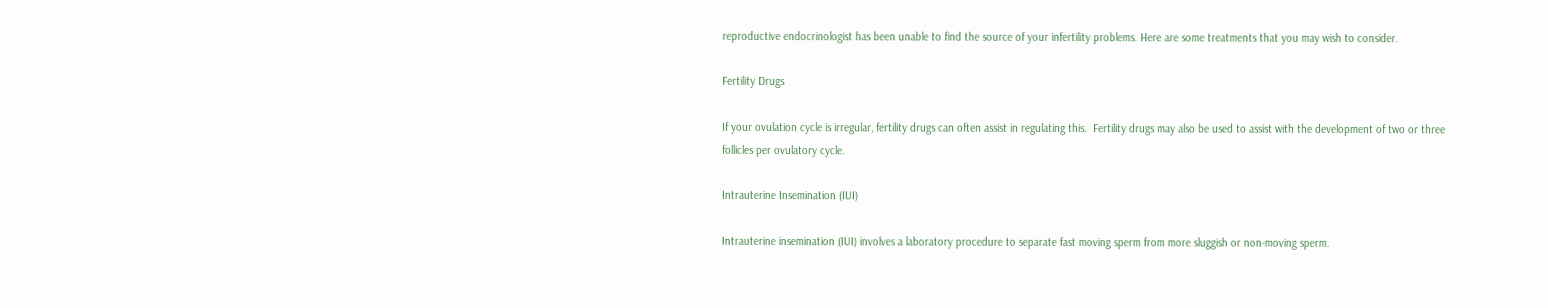reproductive endocrinologist has been unable to find the source of your infertility problems. Here are some treatments that you may wish to consider.

Fertility Drugs

If your ovulation cycle is irregular, fertility drugs can often assist in regulating this.  Fertility drugs may also be used to assist with the development of two or three follicles per ovulatory cycle.

Intrauterine Insemination (IUI)

Intrauterine insemination (IUI) involves a laboratory procedure to separate fast moving sperm from more sluggish or non-moving sperm.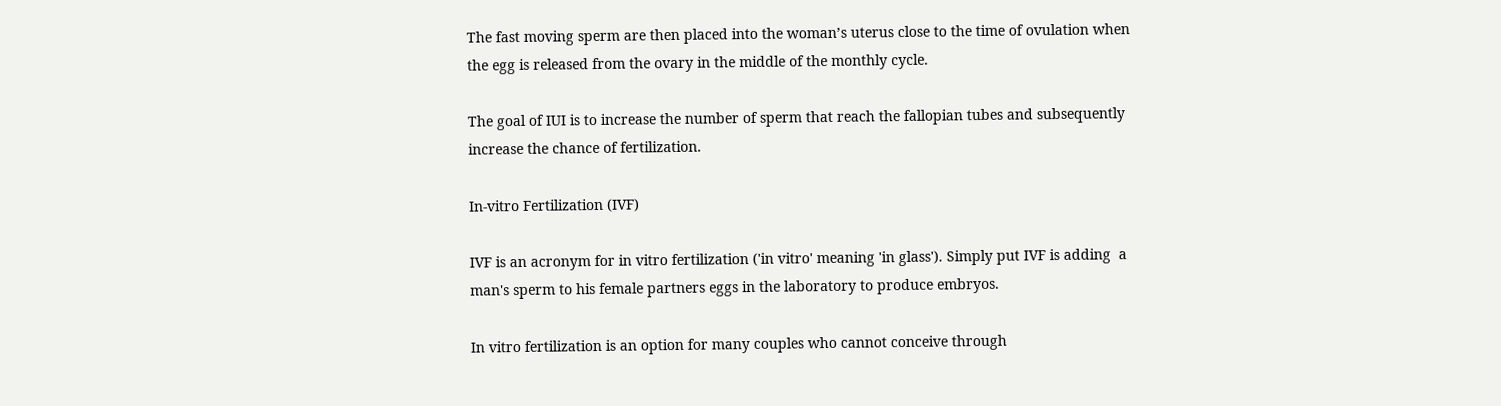The fast moving sperm are then placed into the woman’s uterus close to the time of ovulation when the egg is released from the ovary in the middle of the monthly cycle.

The goal of IUI is to increase the number of sperm that reach the fallopian tubes and subsequently increase the chance of fertilization.

In-vitro Fertilization (IVF)

IVF is an acronym for in vitro fertilization ('in vitro' meaning 'in glass'). Simply put IVF is adding  a man's sperm to his female partners eggs in the laboratory to produce embryos.

In vitro fertilization is an option for many couples who cannot conceive through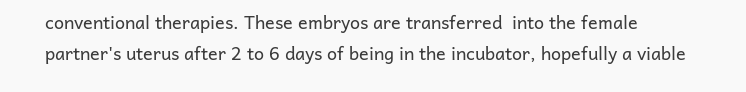conventional therapies. These embryos are transferred  into the female partner's uterus after 2 to 6 days of being in the incubator, hopefully a viable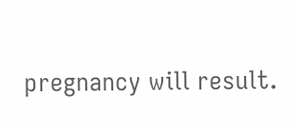pregnancy will result.